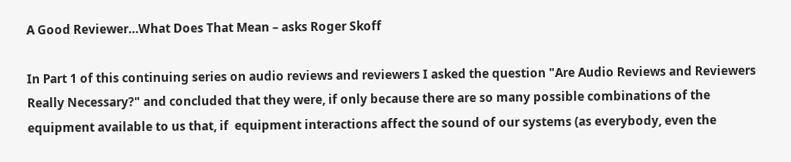A Good Reviewer…What Does That Mean – asks Roger Skoff

In Part 1 of this continuing series on audio reviews and reviewers I asked the question "Are Audio Reviews and Reviewers Really Necessary?" and concluded that they were, if only because there are so many possible combinations of the equipment available to us that, if  equipment interactions affect the sound of our systems (as everybody, even the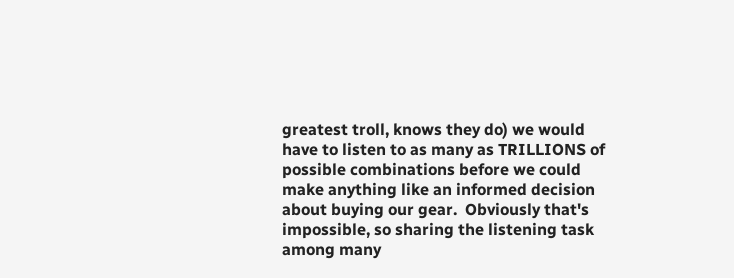greatest troll, knows they do) we would have to listen to as many as TRILLIONS of possible combinations before we could make anything like an informed decision about buying our gear.  Obviously that's impossible, so sharing the listening task among many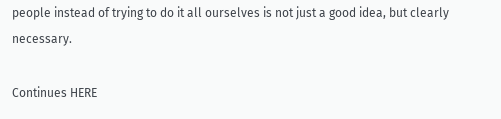people instead of trying to do it all ourselves is not just a good idea, but clearly necessary.

Continues HERE